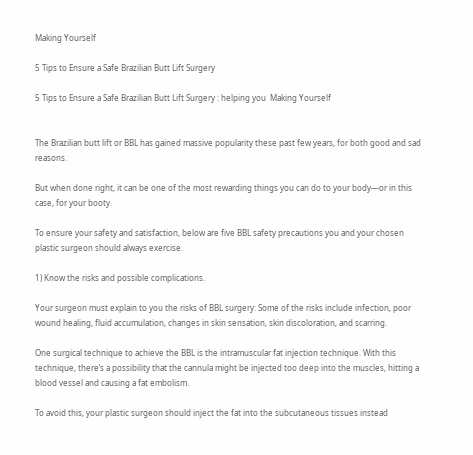Making Yourself

5 Tips to Ensure a Safe Brazilian Butt Lift Surgery

5 Tips to Ensure a Safe Brazilian Butt Lift Surgery : helping you  Making Yourself


The Brazilian butt lift or BBL has gained massive popularity these past few years, for both good and sad reasons.

But when done right, it can be one of the most rewarding things you can do to your body—or in this case, for your booty.

To ensure your safety and satisfaction, below are five BBL safety precautions you and your chosen plastic surgeon should always exercise.

1) Know the risks and possible complications.

Your surgeon must explain to you the risks of BBL surgery: Some of the risks include infection, poor wound healing, fluid accumulation, changes in skin sensation, skin discoloration, and scarring.

One surgical technique to achieve the BBL is the intramuscular fat injection technique. With this technique, there’s a possibility that the cannula might be injected too deep into the muscles, hitting a blood vessel and causing a fat embolism.

To avoid this, your plastic surgeon should inject the fat into the subcutaneous tissues instead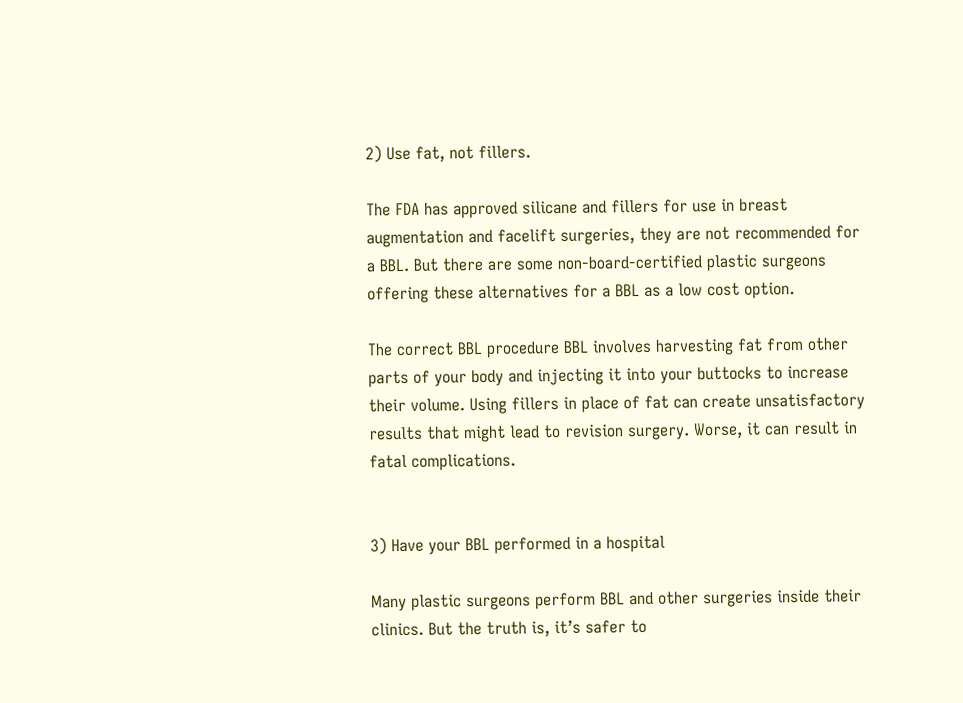2) Use fat, not fillers.

The FDA has approved silicane and fillers for use in breast augmentation and facelift surgeries, they are not recommended for a BBL. But there are some non-board-certified plastic surgeons offering these alternatives for a BBL as a low cost option.

The correct BBL procedure BBL involves harvesting fat from other parts of your body and injecting it into your buttocks to increase their volume. Using fillers in place of fat can create unsatisfactory results that might lead to revision surgery. Worse, it can result in fatal complications.


3) Have your BBL performed in a hospital

Many plastic surgeons perform BBL and other surgeries inside their clinics. But the truth is, it’s safer to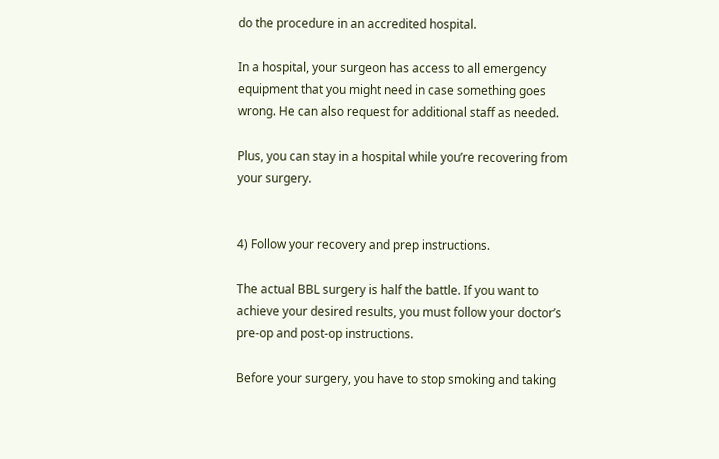do the procedure in an accredited hospital.

In a hospital, your surgeon has access to all emergency equipment that you might need in case something goes wrong. He can also request for additional staff as needed.

Plus, you can stay in a hospital while you’re recovering from your surgery.


4) Follow your recovery and prep instructions.

The actual BBL surgery is half the battle. If you want to achieve your desired results, you must follow your doctor’s pre-op and post-op instructions.

Before your surgery, you have to stop smoking and taking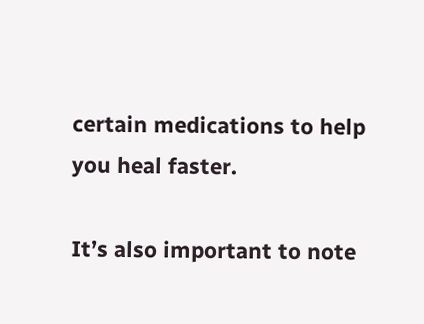certain medications to help you heal faster.

It’s also important to note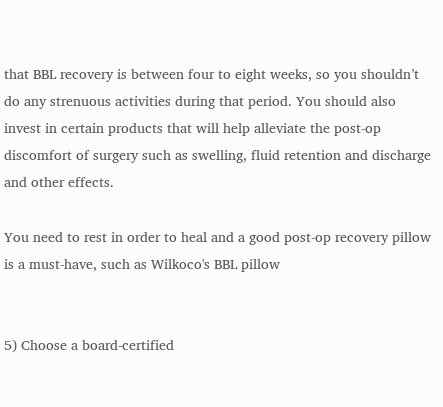that BBL recovery is between four to eight weeks, so you shouldn’t do any strenuous activities during that period. You should also invest in certain products that will help alleviate the post-op discomfort of surgery such as swelling, fluid retention and discharge and other effects.

You need to rest in order to heal and a good post-op recovery pillow is a must-have, such as Wilkoco's BBL pillow


5) Choose a board-certified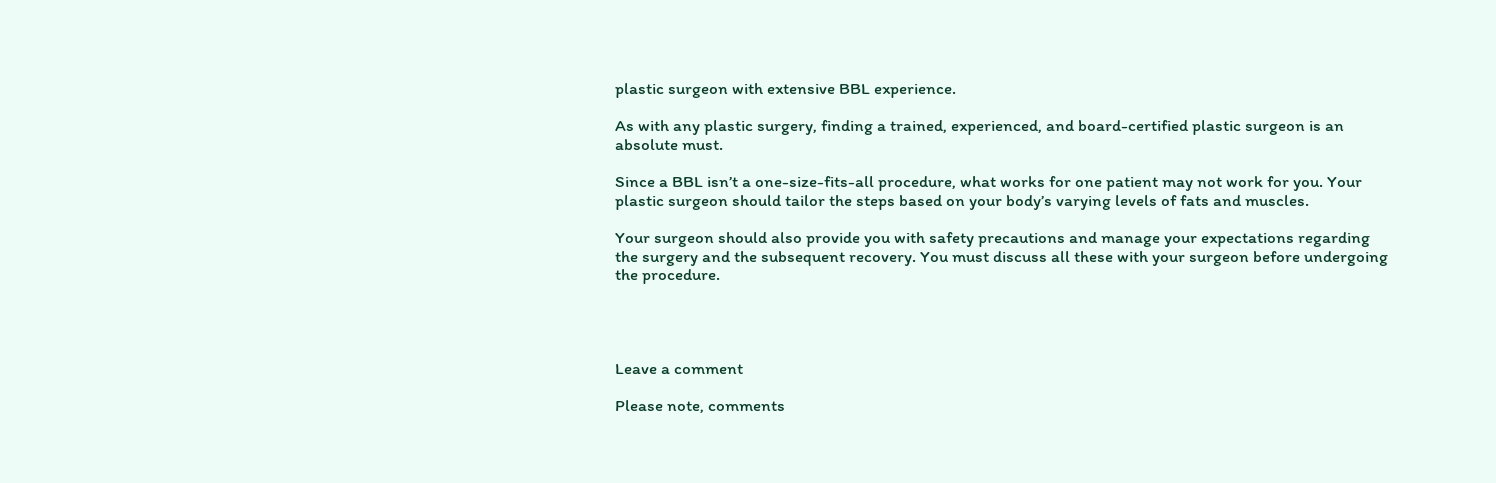plastic surgeon with extensive BBL experience.

As with any plastic surgery, finding a trained, experienced, and board-certified plastic surgeon is an absolute must.

Since a BBL isn’t a one-size-fits-all procedure, what works for one patient may not work for you. Your plastic surgeon should tailor the steps based on your body’s varying levels of fats and muscles.

Your surgeon should also provide you with safety precautions and manage your expectations regarding the surgery and the subsequent recovery. You must discuss all these with your surgeon before undergoing the procedure.




Leave a comment

Please note, comments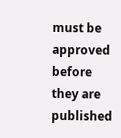must be approved before they are published